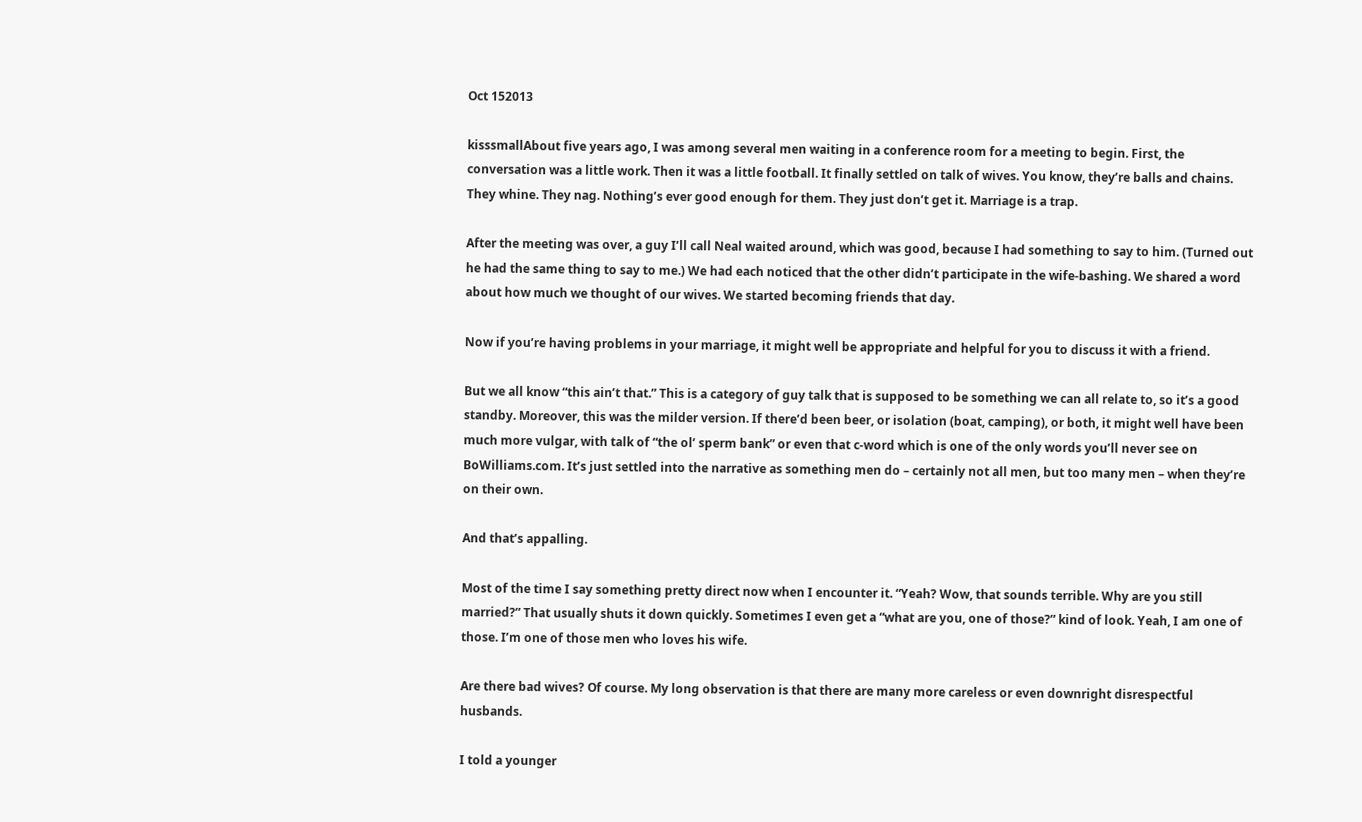Oct 152013

kisssmallAbout five years ago, I was among several men waiting in a conference room for a meeting to begin. First, the conversation was a little work. Then it was a little football. It finally settled on talk of wives. You know, they’re balls and chains. They whine. They nag. Nothing’s ever good enough for them. They just don’t get it. Marriage is a trap.

After the meeting was over, a guy I’ll call Neal waited around, which was good, because I had something to say to him. (Turned out he had the same thing to say to me.) We had each noticed that the other didn’t participate in the wife-bashing. We shared a word about how much we thought of our wives. We started becoming friends that day.

Now if you’re having problems in your marriage, it might well be appropriate and helpful for you to discuss it with a friend.

But we all know “this ain’t that.” This is a category of guy talk that is supposed to be something we can all relate to, so it’s a good standby. Moreover, this was the milder version. If there’d been beer, or isolation (boat, camping), or both, it might well have been much more vulgar, with talk of “the ol’ sperm bank” or even that c-word which is one of the only words you’ll never see on BoWilliams.com. It’s just settled into the narrative as something men do – certainly not all men, but too many men – when they’re on their own.

And that’s appalling.

Most of the time I say something pretty direct now when I encounter it. “Yeah? Wow, that sounds terrible. Why are you still married?” That usually shuts it down quickly. Sometimes I even get a “what are you, one of those?” kind of look. Yeah, I am one of those. I’m one of those men who loves his wife.

Are there bad wives? Of course. My long observation is that there are many more careless or even downright disrespectful husbands.

I told a younger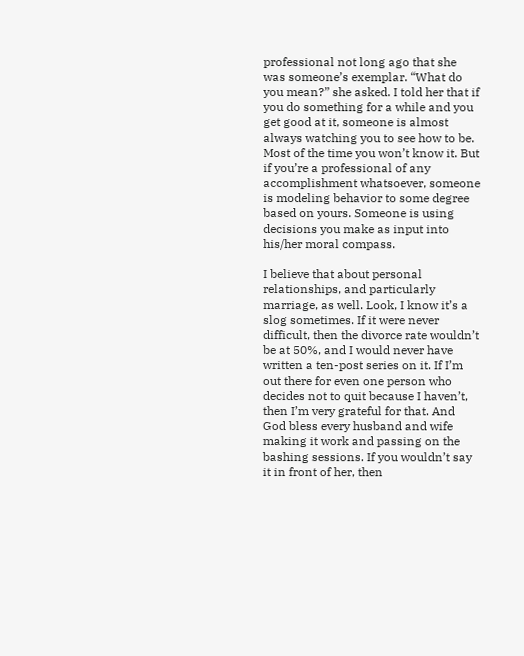professional not long ago that she was someone’s exemplar. “What do you mean?” she asked. I told her that if you do something for a while and you get good at it, someone is almost always watching you to see how to be. Most of the time you won’t know it. But if you’re a professional of any accomplishment whatsoever, someone is modeling behavior to some degree based on yours. Someone is using decisions you make as input into his/her moral compass.

I believe that about personal relationships, and particularly marriage, as well. Look, I know it’s a slog sometimes. If it were never difficult, then the divorce rate wouldn’t be at 50%, and I would never have written a ten-post series on it. If I’m out there for even one person who decides not to quit because I haven’t, then I’m very grateful for that. And God bless every husband and wife making it work and passing on the bashing sessions. If you wouldn’t say it in front of her, then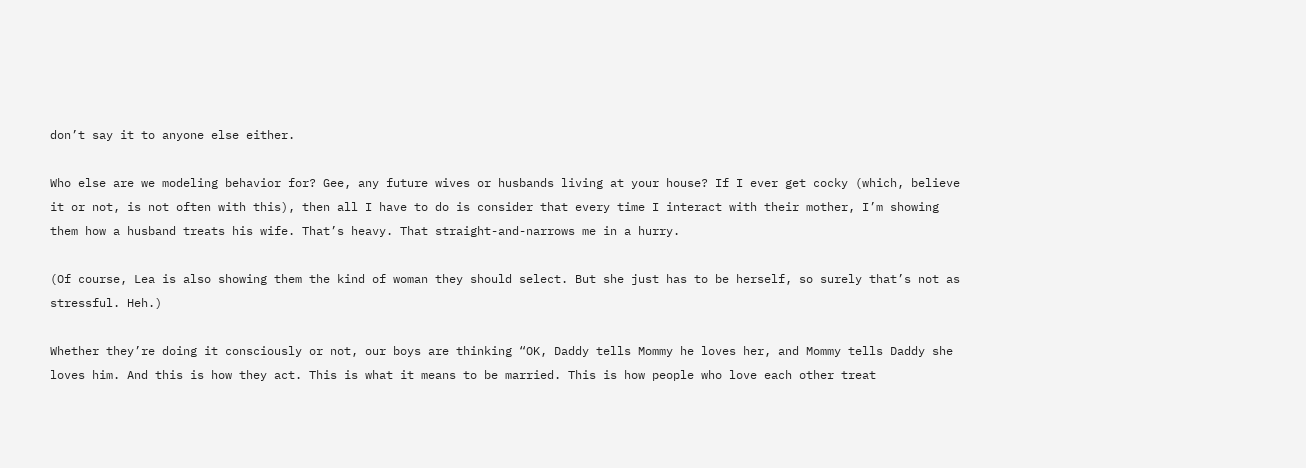don’t say it to anyone else either.

Who else are we modeling behavior for? Gee, any future wives or husbands living at your house? If I ever get cocky (which, believe it or not, is not often with this), then all I have to do is consider that every time I interact with their mother, I’m showing them how a husband treats his wife. That’s heavy. That straight-and-narrows me in a hurry.

(Of course, Lea is also showing them the kind of woman they should select. But she just has to be herself, so surely that’s not as stressful. Heh.)

Whether they’re doing it consciously or not, our boys are thinking “OK, Daddy tells Mommy he loves her, and Mommy tells Daddy she loves him. And this is how they act. This is what it means to be married. This is how people who love each other treat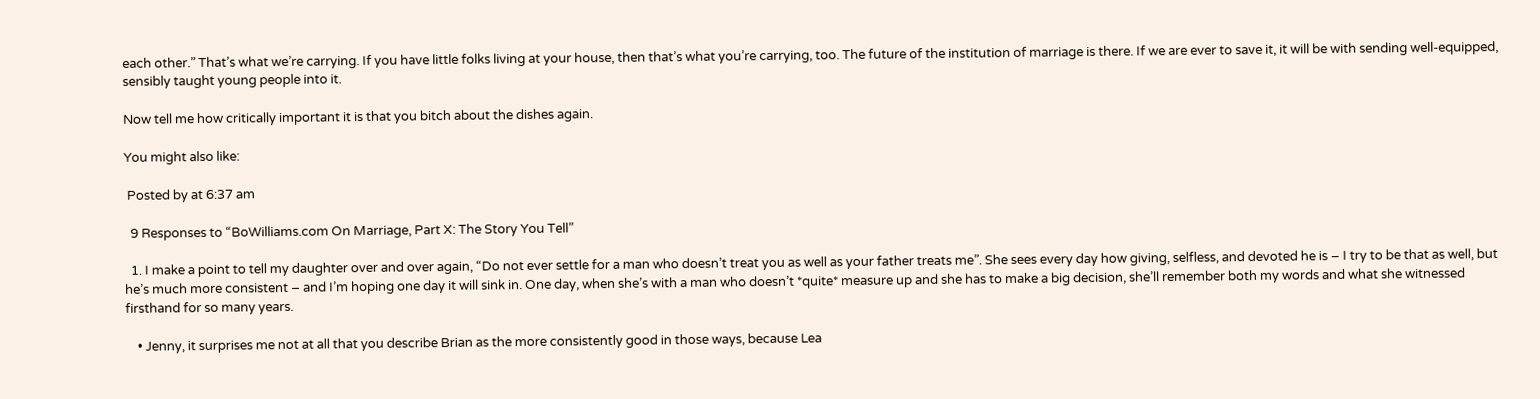each other.” That’s what we’re carrying. If you have little folks living at your house, then that’s what you’re carrying, too. The future of the institution of marriage is there. If we are ever to save it, it will be with sending well-equipped, sensibly taught young people into it.

Now tell me how critically important it is that you bitch about the dishes again.

You might also like:

 Posted by at 6:37 am

  9 Responses to “BoWilliams.com On Marriage, Part X: The Story You Tell”

  1. I make a point to tell my daughter over and over again, “Do not ever settle for a man who doesn’t treat you as well as your father treats me”. She sees every day how giving, selfless, and devoted he is – I try to be that as well, but he’s much more consistent – and I’m hoping one day it will sink in. One day, when she’s with a man who doesn’t *quite* measure up and she has to make a big decision, she’ll remember both my words and what she witnessed firsthand for so many years.

    • Jenny, it surprises me not at all that you describe Brian as the more consistently good in those ways, because Lea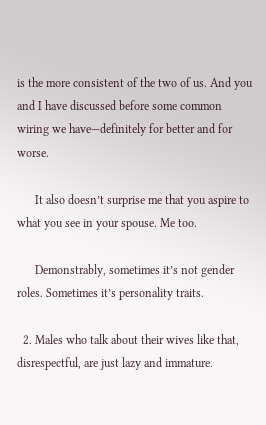is the more consistent of the two of us. And you and I have discussed before some common wiring we have—definitely for better and for worse.

      It also doesn’t surprise me that you aspire to what you see in your spouse. Me too.

      Demonstrably, sometimes it’s not gender roles. Sometimes it’s personality traits.

  2. Males who talk about their wives like that, disrespectful, are just lazy and immature.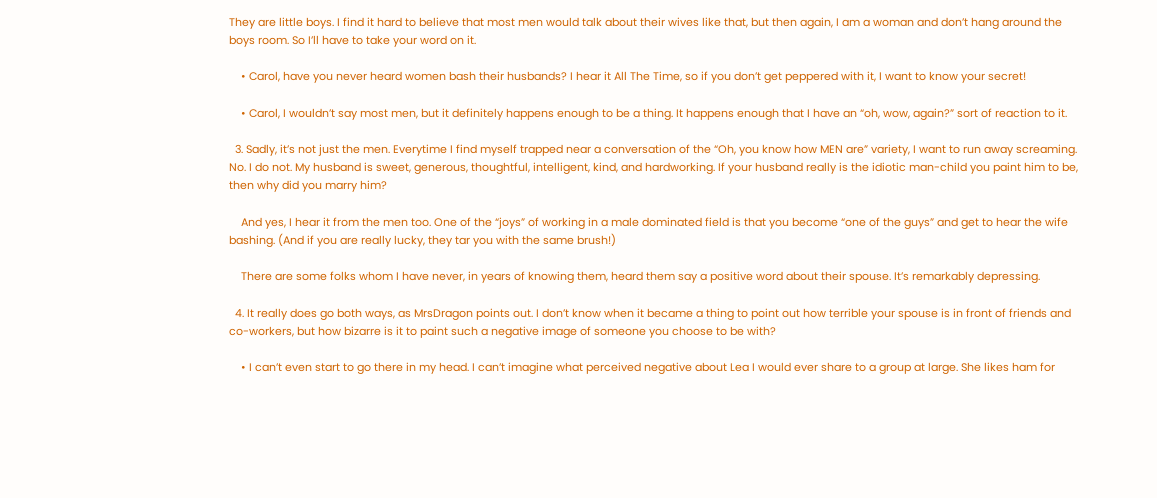They are little boys. I find it hard to believe that most men would talk about their wives like that, but then again, I am a woman and don’t hang around the boys room. So I’ll have to take your word on it.

    • Carol, have you never heard women bash their husbands? I hear it All The Time, so if you don’t get peppered with it, I want to know your secret!

    • Carol, I wouldn’t say most men, but it definitely happens enough to be a thing. It happens enough that I have an “oh, wow, again?” sort of reaction to it.

  3. Sadly, it’s not just the men. Everytime I find myself trapped near a conversation of the “Oh, you know how MEN are” variety, I want to run away screaming. No. I do not. My husband is sweet, generous, thoughtful, intelligent, kind, and hardworking. If your husband really is the idiotic man-child you paint him to be, then why did you marry him?

    And yes, I hear it from the men too. One of the “joys” of working in a male dominated field is that you become “one of the guys” and get to hear the wife bashing. (And if you are really lucky, they tar you with the same brush!)

    There are some folks whom I have never, in years of knowing them, heard them say a positive word about their spouse. It’s remarkably depressing.

  4. It really does go both ways, as MrsDragon points out. I don’t know when it became a thing to point out how terrible your spouse is in front of friends and co-workers, but how bizarre is it to paint such a negative image of someone you choose to be with?

    • I can’t even start to go there in my head. I can’t imagine what perceived negative about Lea I would ever share to a group at large. She likes ham for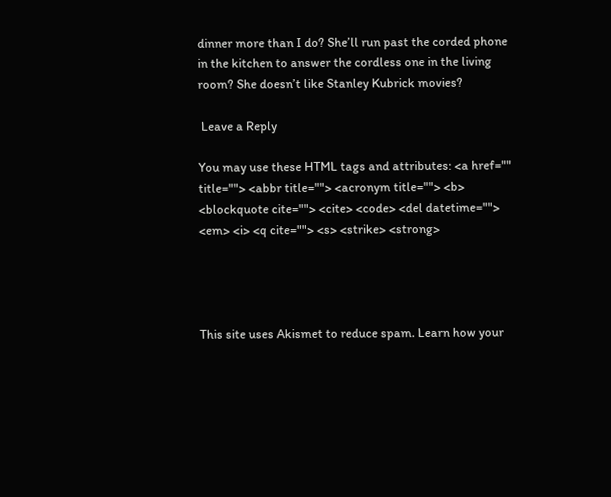dinner more than I do? She’ll run past the corded phone in the kitchen to answer the cordless one in the living room? She doesn’t like Stanley Kubrick movies?

 Leave a Reply

You may use these HTML tags and attributes: <a href="" title=""> <abbr title=""> <acronym title=""> <b> <blockquote cite=""> <cite> <code> <del datetime=""> <em> <i> <q cite=""> <s> <strike> <strong>




This site uses Akismet to reduce spam. Learn how your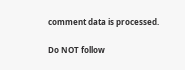comment data is processed.

Do NOT follow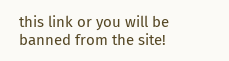this link or you will be banned from the site!